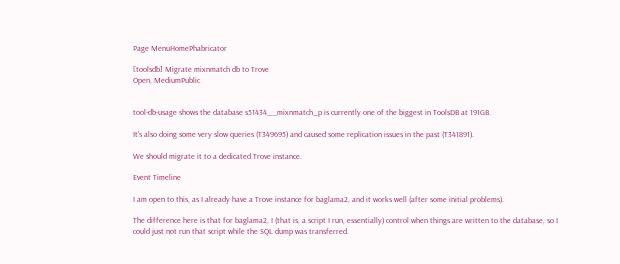Page MenuHomePhabricator

[toolsdb] Migrate mixnmatch db to Trove
Open, MediumPublic


tool-db-usage shows the database s51434__mixnmatch_p is currently one of the biggest in ToolsDB at 191GB.

It's also doing some very slow queries (T349695) and caused some replication issues in the past (T341891).

We should migrate it to a dedicated Trove instance.

Event Timeline

I am open to this, as I already have a Trove instance for baglama2, and it works well (after some initial problems).

The difference here is that for baglama2, I (that is, a script I run, essentially) control when things are written to the database, so I could just not run that script while the SQL dump was transferred.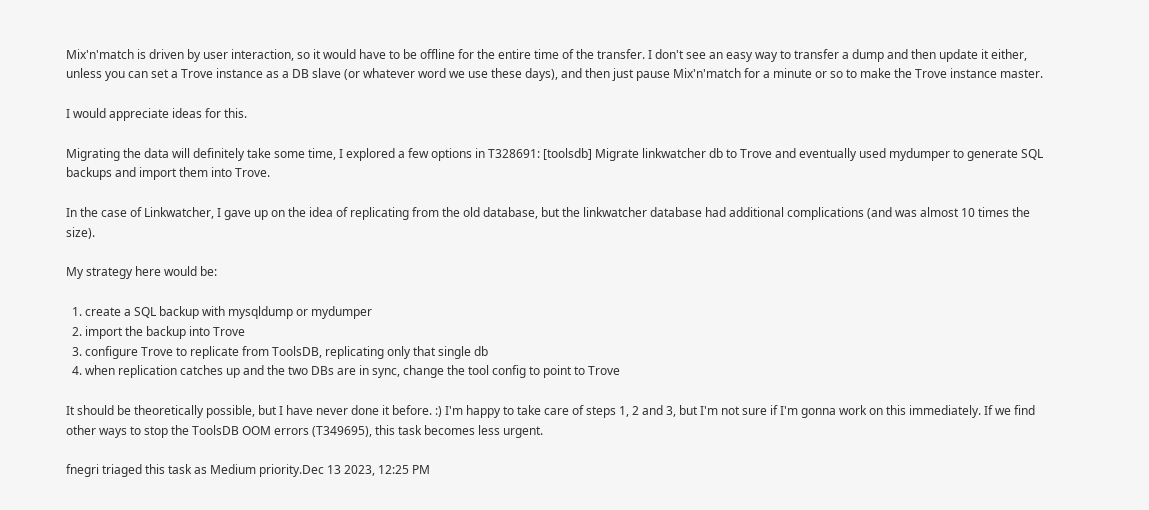Mix'n'match is driven by user interaction, so it would have to be offline for the entire time of the transfer. I don't see an easy way to transfer a dump and then update it either, unless you can set a Trove instance as a DB slave (or whatever word we use these days), and then just pause Mix'n'match for a minute or so to make the Trove instance master.

I would appreciate ideas for this.

Migrating the data will definitely take some time, I explored a few options in T328691: [toolsdb] Migrate linkwatcher db to Trove and eventually used mydumper to generate SQL backups and import them into Trove.

In the case of Linkwatcher, I gave up on the idea of replicating from the old database, but the linkwatcher database had additional complications (and was almost 10 times the size).

My strategy here would be:

  1. create a SQL backup with mysqldump or mydumper
  2. import the backup into Trove
  3. configure Trove to replicate from ToolsDB, replicating only that single db
  4. when replication catches up and the two DBs are in sync, change the tool config to point to Trove

It should be theoretically possible, but I have never done it before. :) I'm happy to take care of steps 1, 2 and 3, but I'm not sure if I'm gonna work on this immediately. If we find other ways to stop the ToolsDB OOM errors (T349695), this task becomes less urgent.

fnegri triaged this task as Medium priority.Dec 13 2023, 12:25 PM